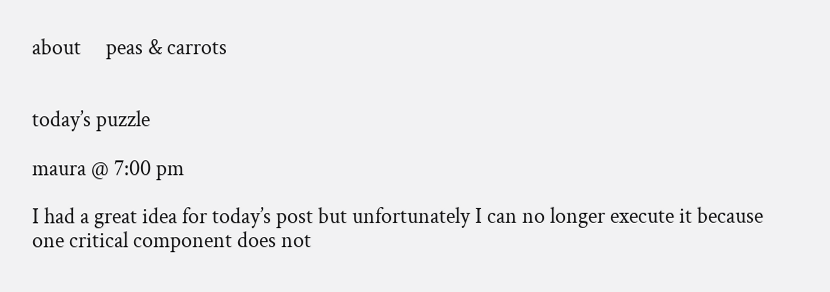about     peas & carrots


today’s puzzle

maura @ 7:00 pm

I had a great idea for today’s post but unfortunately I can no longer execute it because one critical component does not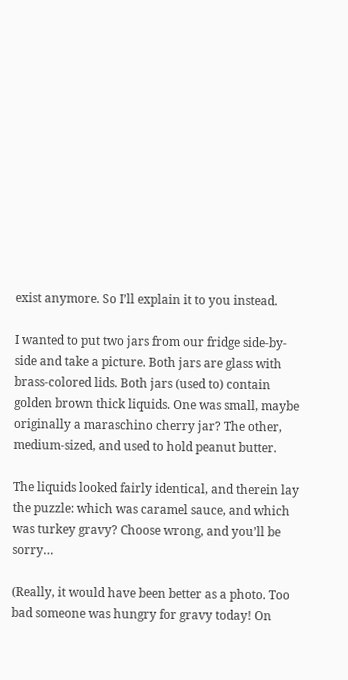exist anymore. So I’ll explain it to you instead.

I wanted to put two jars from our fridge side-by-side and take a picture. Both jars are glass with brass-colored lids. Both jars (used to) contain golden brown thick liquids. One was small, maybe originally a maraschino cherry jar? The other, medium-sized, and used to hold peanut butter.

The liquids looked fairly identical, and therein lay the puzzle: which was caramel sauce, and which was turkey gravy? Choose wrong, and you’ll be sorry…

(Really, it would have been better as a photo. Too bad someone was hungry for gravy today! On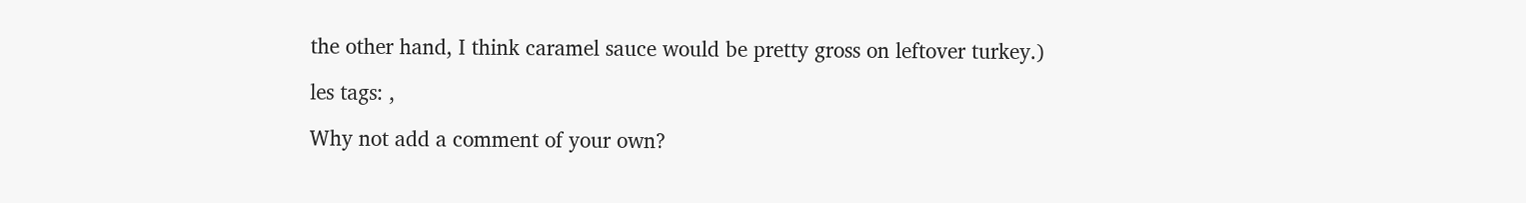the other hand, I think caramel sauce would be pretty gross on leftover turkey.)

les tags: ,

Why not add a comment of your own?